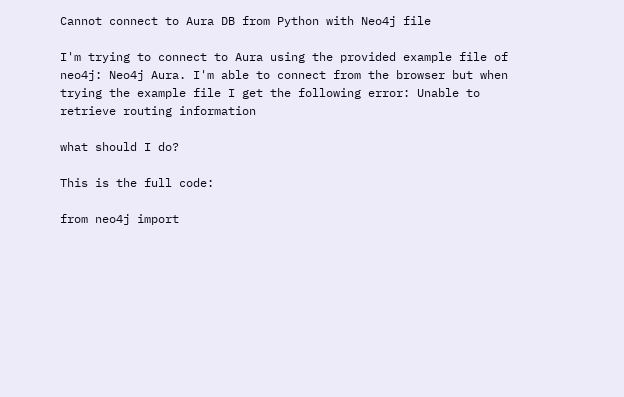Cannot connect to Aura DB from Python with Neo4j file

I'm trying to connect to Aura using the provided example file of neo4j: Neo4j Aura. I'm able to connect from the browser but when trying the example file I get the following error: Unable to retrieve routing information

what should I do?

This is the full code:

from neo4j import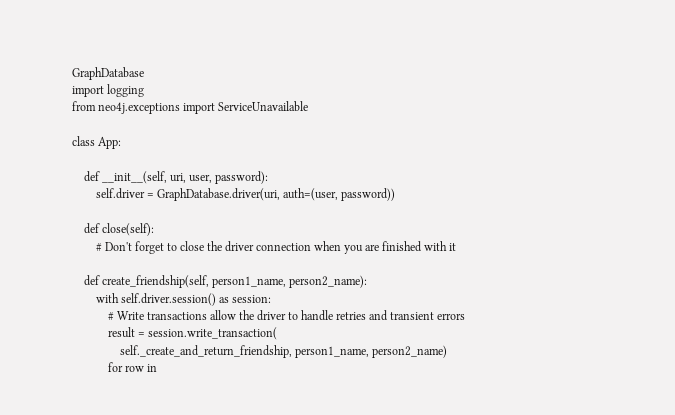GraphDatabase
import logging
from neo4j.exceptions import ServiceUnavailable

class App:

    def __init__(self, uri, user, password):
        self.driver = GraphDatabase.driver(uri, auth=(user, password))

    def close(self):
        # Don't forget to close the driver connection when you are finished with it

    def create_friendship(self, person1_name, person2_name):
        with self.driver.session() as session:
            # Write transactions allow the driver to handle retries and transient errors
            result = session.write_transaction(
                self._create_and_return_friendship, person1_name, person2_name)
            for row in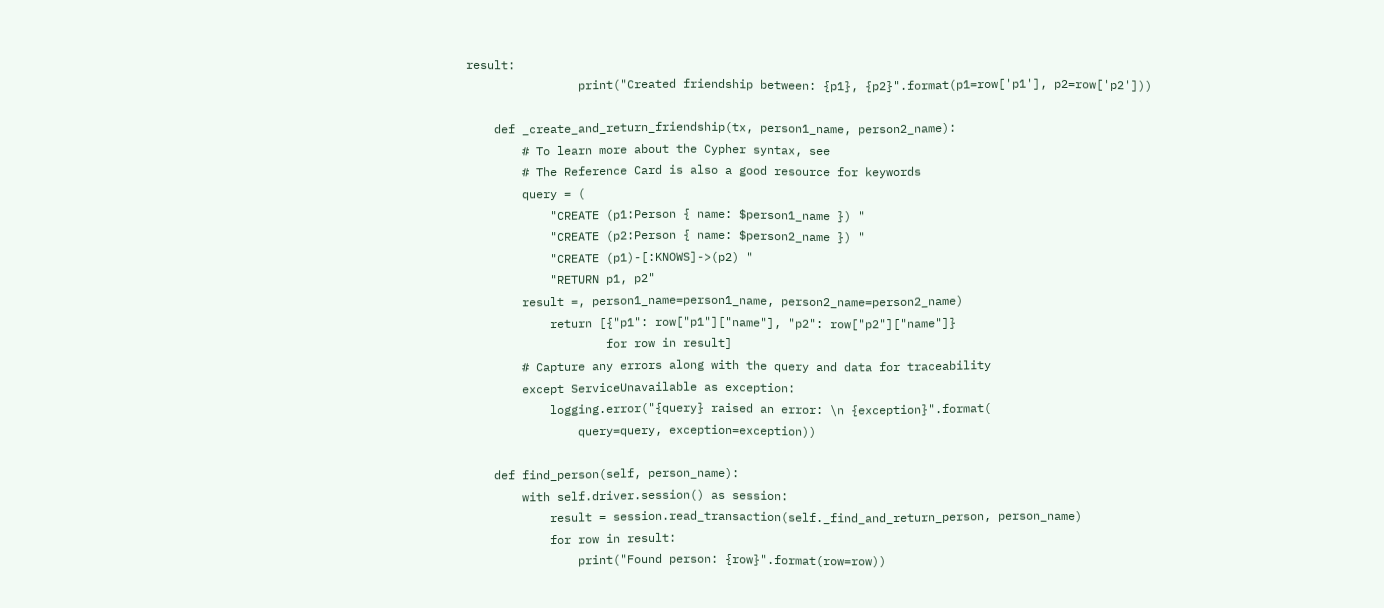result:
                print("Created friendship between: {p1}, {p2}".format(p1=row['p1'], p2=row['p2']))

    def _create_and_return_friendship(tx, person1_name, person2_name):
        # To learn more about the Cypher syntax, see
        # The Reference Card is also a good resource for keywords
        query = (
            "CREATE (p1:Person { name: $person1_name }) "
            "CREATE (p2:Person { name: $person2_name }) "
            "CREATE (p1)-[:KNOWS]->(p2) "
            "RETURN p1, p2"
        result =, person1_name=person1_name, person2_name=person2_name)
            return [{"p1": row["p1"]["name"], "p2": row["p2"]["name"]}
                    for row in result]
        # Capture any errors along with the query and data for traceability
        except ServiceUnavailable as exception:
            logging.error("{query} raised an error: \n {exception}".format(
                query=query, exception=exception))

    def find_person(self, person_name):
        with self.driver.session() as session:
            result = session.read_transaction(self._find_and_return_person, person_name)
            for row in result:
                print("Found person: {row}".format(row=row))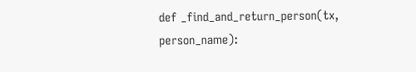def _find_and_return_person(tx, person_name):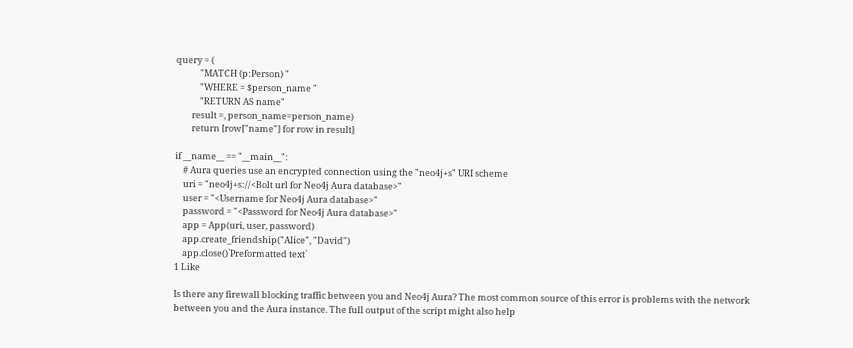query = (
            "MATCH (p:Person) "
            "WHERE = $person_name "
            "RETURN AS name"
        result =, person_name=person_name)
        return [row["name"] for row in result]

if __name__ == "__main__":
    # Aura queries use an encrypted connection using the "neo4j+s" URI scheme
    uri = "neo4j+s://<Bolt url for Neo4j Aura database>"
    user = "<Username for Neo4j Aura database>"
    password = "<Password for Neo4j Aura database>"
    app = App(uri, user, password)
    app.create_friendship("Alice", "David")
    app.close()`Preformatted text`
1 Like

Is there any firewall blocking traffic between you and Neo4j Aura? The most common source of this error is problems with the network between you and the Aura instance. The full output of the script might also help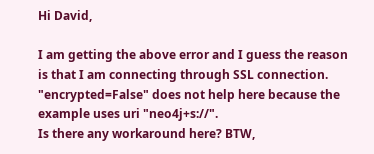Hi David,

I am getting the above error and I guess the reason is that I am connecting through SSL connection. "encrypted=False" does not help here because the example uses uri "neo4j+s://".
Is there any workaround here? BTW,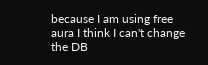because I am using free aura I think I can't change the DB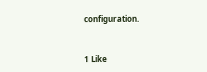configuration.


1 Like